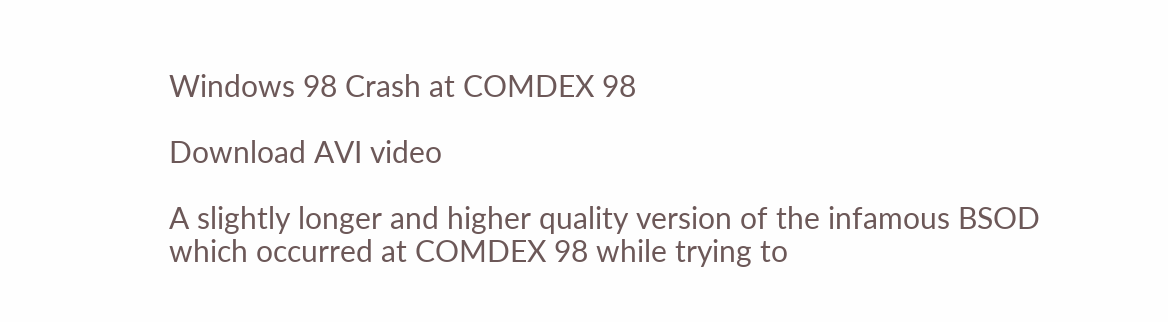Windows 98 Crash at COMDEX 98

Download AVI video

A slightly longer and higher quality version of the infamous BSOD which occurred at COMDEX 98 while trying to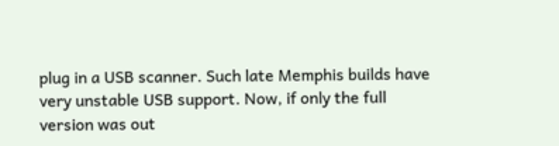plug in a USB scanner. Such late Memphis builds have very unstable USB support. Now, if only the full version was out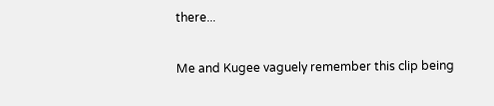there...

Me and Kugee vaguely remember this clip being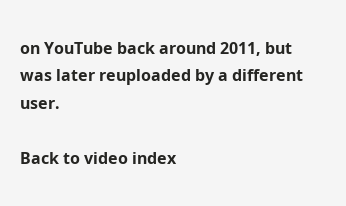on YouTube back around 2011, but was later reuploaded by a different user.

Back to video index